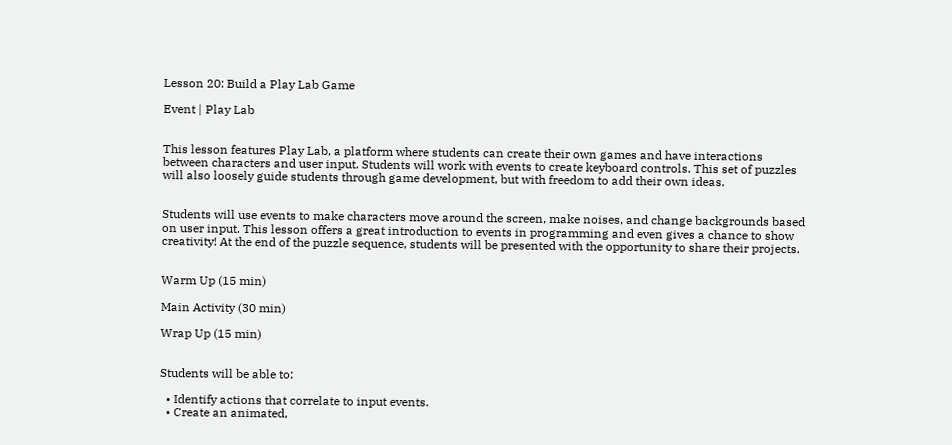Lesson 20: Build a Play Lab Game

Event | Play Lab


This lesson features Play Lab, a platform where students can create their own games and have interactions between characters and user input. Students will work with events to create keyboard controls. This set of puzzles will also loosely guide students through game development, but with freedom to add their own ideas.


Students will use events to make characters move around the screen, make noises, and change backgrounds based on user input. This lesson offers a great introduction to events in programming and even gives a chance to show creativity! At the end of the puzzle sequence, students will be presented with the opportunity to share their projects.


Warm Up (15 min)

Main Activity (30 min)

Wrap Up (15 min)


Students will be able to:

  • Identify actions that correlate to input events.
  • Create an animated,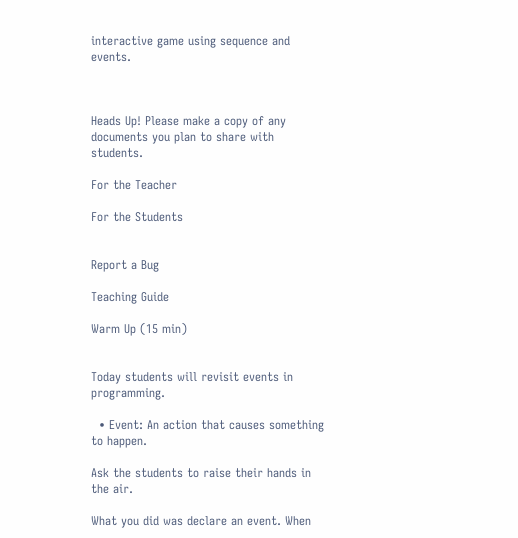interactive game using sequence and events.



Heads Up! Please make a copy of any documents you plan to share with students.

For the Teacher

For the Students


Report a Bug

Teaching Guide

Warm Up (15 min)


Today students will revisit events in programming.

  • Event: An action that causes something to happen.

Ask the students to raise their hands in the air.

What you did was declare an event. When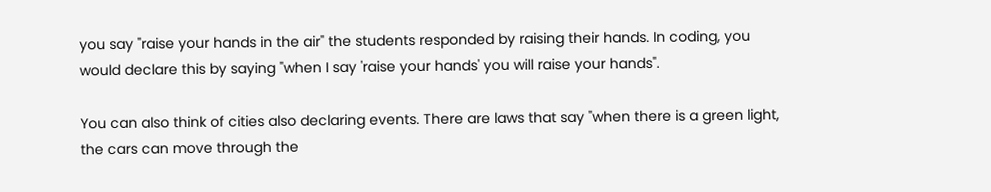you say "raise your hands in the air" the students responded by raising their hands. In coding, you would declare this by saying "when I say 'raise your hands' you will raise your hands".

You can also think of cities also declaring events. There are laws that say "when there is a green light, the cars can move through the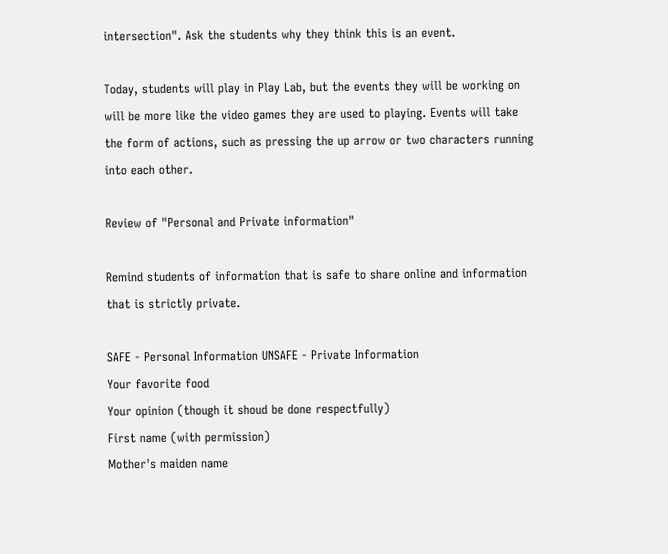intersection". Ask the students why they think this is an event.

Today, students will play in Play Lab, but the events they will be working on will be more like the video games they are used to playing. Events will take the form of actions, such as pressing the up arrow or two characters running into each other.

Review of "Personal and Private information"

Remind students of information that is safe to share online and information that is strictly private.

SAFE - Personal Information UNSAFE - Private Information
Your favorite food
Your opinion (though it shoud be done respectfully)
First name (with permission)
Mother's maiden name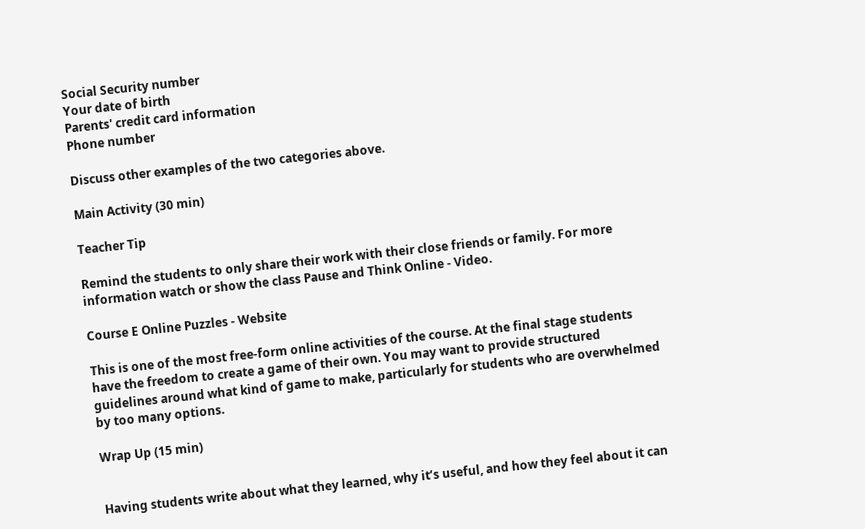Social Security number
Your date of birth
Parents' credit card information
Phone number

Discuss other examples of the two categories above.

Main Activity (30 min)

Teacher Tip

Remind the students to only share their work with their close friends or family. For more information watch or show the class Pause and Think Online - Video.

Course E Online Puzzles - Website

This is one of the most free-form online activities of the course. At the final stage students have the freedom to create a game of their own. You may want to provide structured guidelines around what kind of game to make, particularly for students who are overwhelmed by too many options.

Wrap Up (15 min)


Having students write about what they learned, why it’s useful, and how they feel about it can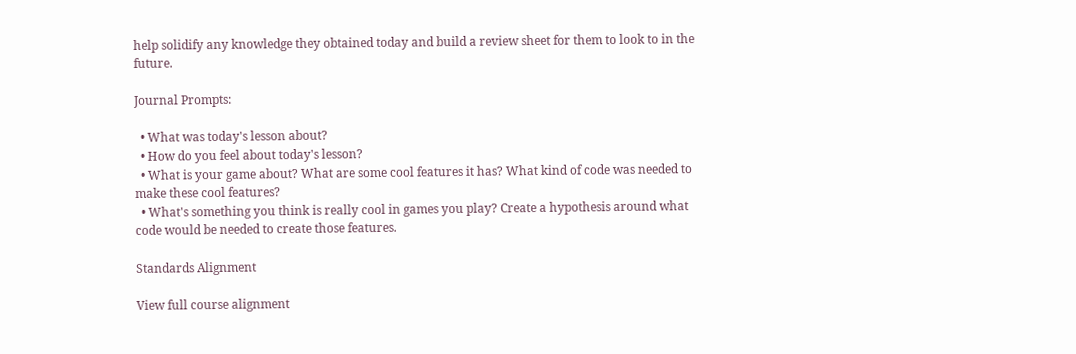help solidify any knowledge they obtained today and build a review sheet for them to look to in the future.

Journal Prompts:

  • What was today's lesson about?
  • How do you feel about today's lesson?
  • What is your game about? What are some cool features it has? What kind of code was needed to make these cool features?
  • What's something you think is really cool in games you play? Create a hypothesis around what code would be needed to create those features.

Standards Alignment

View full course alignment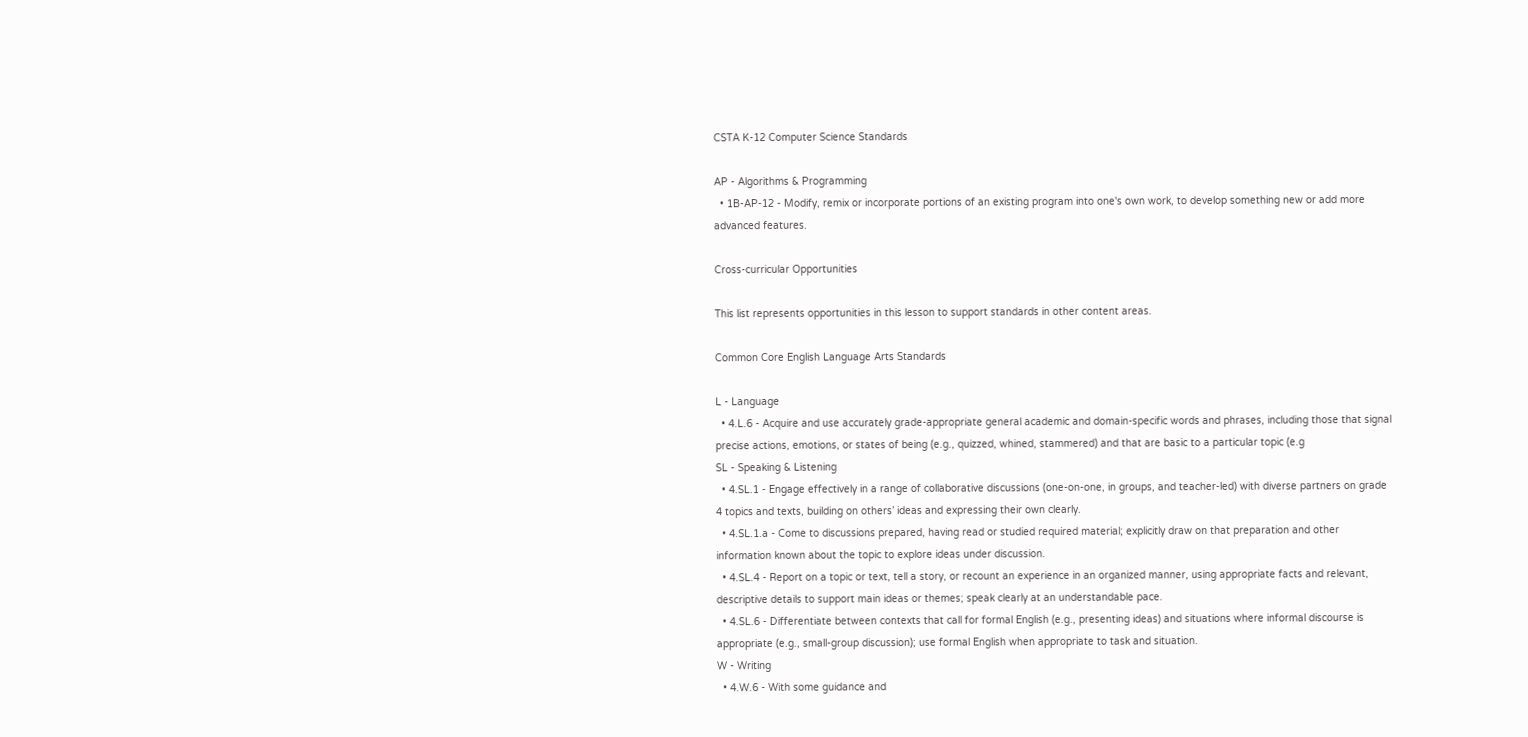CSTA K-12 Computer Science Standards

AP - Algorithms & Programming
  • 1B-AP-12 - Modify, remix or incorporate portions of an existing program into one's own work, to develop something new or add more advanced features.

Cross-curricular Opportunities

This list represents opportunities in this lesson to support standards in other content areas.

Common Core English Language Arts Standards

L - Language
  • 4.L.6 - Acquire and use accurately grade-appropriate general academic and domain-specific words and phrases, including those that signal precise actions, emotions, or states of being (e.g., quizzed, whined, stammered) and that are basic to a particular topic (e.g
SL - Speaking & Listening
  • 4.SL.1 - Engage effectively in a range of collaborative discussions (one-on-one, in groups, and teacher-led) with diverse partners on grade 4 topics and texts, building on others’ ideas and expressing their own clearly.
  • 4.SL.1.a - Come to discussions prepared, having read or studied required material; explicitly draw on that preparation and other information known about the topic to explore ideas under discussion.
  • 4.SL.4 - Report on a topic or text, tell a story, or recount an experience in an organized manner, using appropriate facts and relevant, descriptive details to support main ideas or themes; speak clearly at an understandable pace.
  • 4.SL.6 - Differentiate between contexts that call for formal English (e.g., presenting ideas) and situations where informal discourse is appropriate (e.g., small-group discussion); use formal English when appropriate to task and situation.
W - Writing
  • 4.W.6 - With some guidance and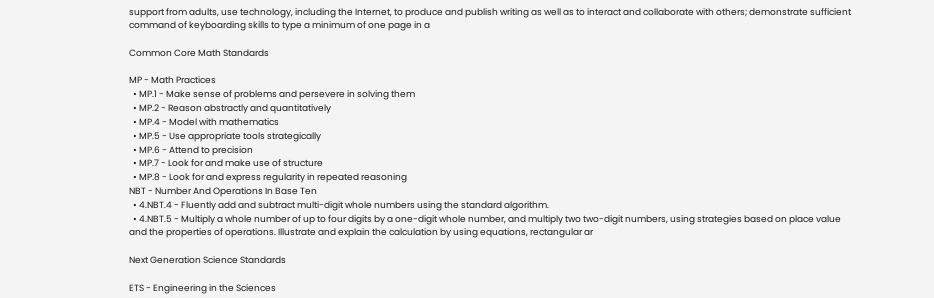support from adults, use technology, including the Internet, to produce and publish writing as well as to interact and collaborate with others; demonstrate sufficient command of keyboarding skills to type a minimum of one page in a

Common Core Math Standards

MP - Math Practices
  • MP.1 - Make sense of problems and persevere in solving them
  • MP.2 - Reason abstractly and quantitatively
  • MP.4 - Model with mathematics
  • MP.5 - Use appropriate tools strategically
  • MP.6 - Attend to precision
  • MP.7 - Look for and make use of structure
  • MP.8 - Look for and express regularity in repeated reasoning
NBT - Number And Operations In Base Ten
  • 4.NBT.4 - Fluently add and subtract multi-digit whole numbers using the standard algorithm.
  • 4.NBT.5 - Multiply a whole number of up to four digits by a one-digit whole number, and multiply two two-digit numbers, using strategies based on place value and the properties of operations. Illustrate and explain the calculation by using equations, rectangular ar

Next Generation Science Standards

ETS - Engineering in the Sciences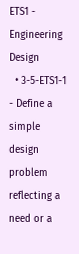ETS1 - Engineering Design
  • 3-5-ETS1-1 - Define a simple design problem reflecting a need or a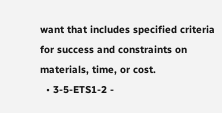want that includes specified criteria for success and constraints on materials, time, or cost.
  • 3-5-ETS1-2 -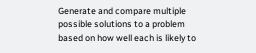Generate and compare multiple possible solutions to a problem based on how well each is likely to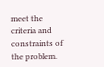meet the criteria and constraints of the problem.